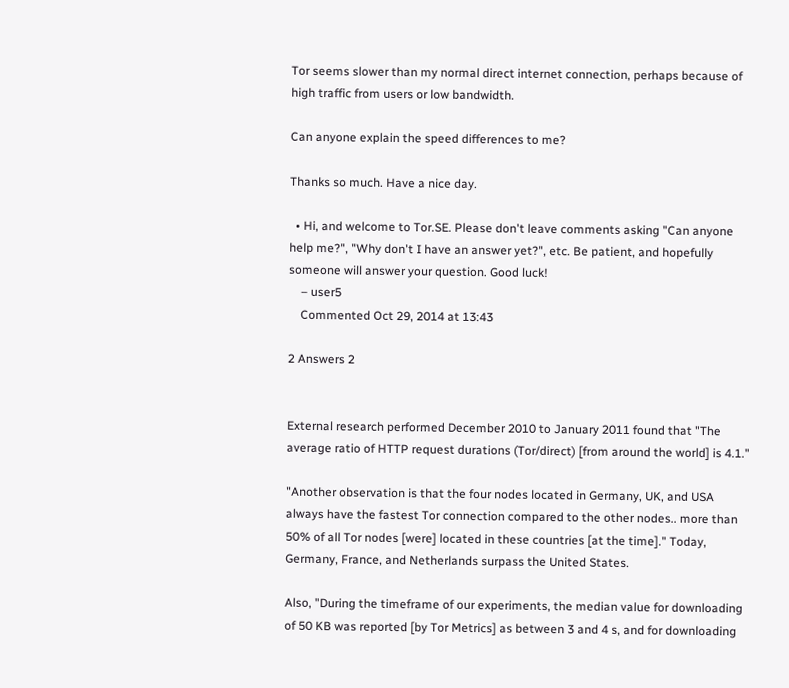Tor seems slower than my normal direct internet connection, perhaps because of high traffic from users or low bandwidth.

Can anyone explain the speed differences to me?

Thanks so much. Have a nice day.

  • Hi, and welcome to Tor.SE. Please don't leave comments asking "Can anyone help me?", "Why don't I have an answer yet?", etc. Be patient, and hopefully someone will answer your question. Good luck!
    – user5
    Commented Oct 29, 2014 at 13:43

2 Answers 2


External research performed December 2010 to January 2011 found that "The average ratio of HTTP request durations (Tor/direct) [from around the world] is 4.1."

"Another observation is that the four nodes located in Germany, UK, and USA always have the fastest Tor connection compared to the other nodes.. more than 50% of all Tor nodes [were] located in these countries [at the time]." Today, Germany, France, and Netherlands surpass the United States.

Also, "During the timeframe of our experiments, the median value for downloading of 50 KB was reported [by Tor Metrics] as between 3 and 4 s, and for downloading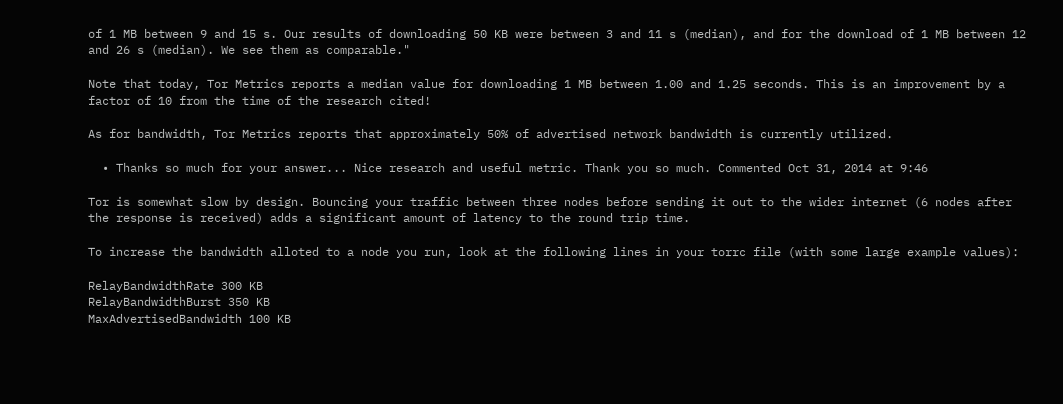of 1 MB between 9 and 15 s. Our results of downloading 50 KB were between 3 and 11 s (median), and for the download of 1 MB between 12 and 26 s (median). We see them as comparable."

Note that today, Tor Metrics reports a median value for downloading 1 MB between 1.00 and 1.25 seconds. This is an improvement by a factor of 10 from the time of the research cited!

As for bandwidth, Tor Metrics reports that approximately 50% of advertised network bandwidth is currently utilized.

  • Thanks so much for your answer... Nice research and useful metric. Thank you so much. Commented Oct 31, 2014 at 9:46

Tor is somewhat slow by design. Bouncing your traffic between three nodes before sending it out to the wider internet (6 nodes after the response is received) adds a significant amount of latency to the round trip time.

To increase the bandwidth alloted to a node you run, look at the following lines in your torrc file (with some large example values):

RelayBandwidthRate 300 KB
RelayBandwidthBurst 350 KB
MaxAdvertisedBandwidth 100 KB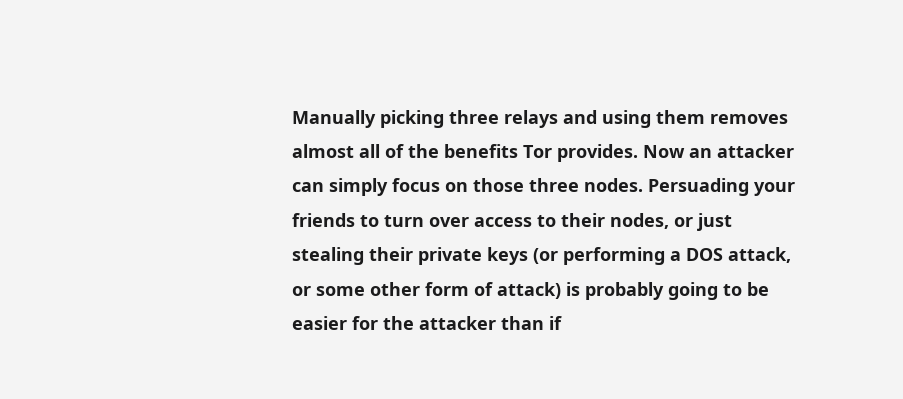Manually picking three relays and using them removes almost all of the benefits Tor provides. Now an attacker can simply focus on those three nodes. Persuading your friends to turn over access to their nodes, or just stealing their private keys (or performing a DOS attack, or some other form of attack) is probably going to be easier for the attacker than if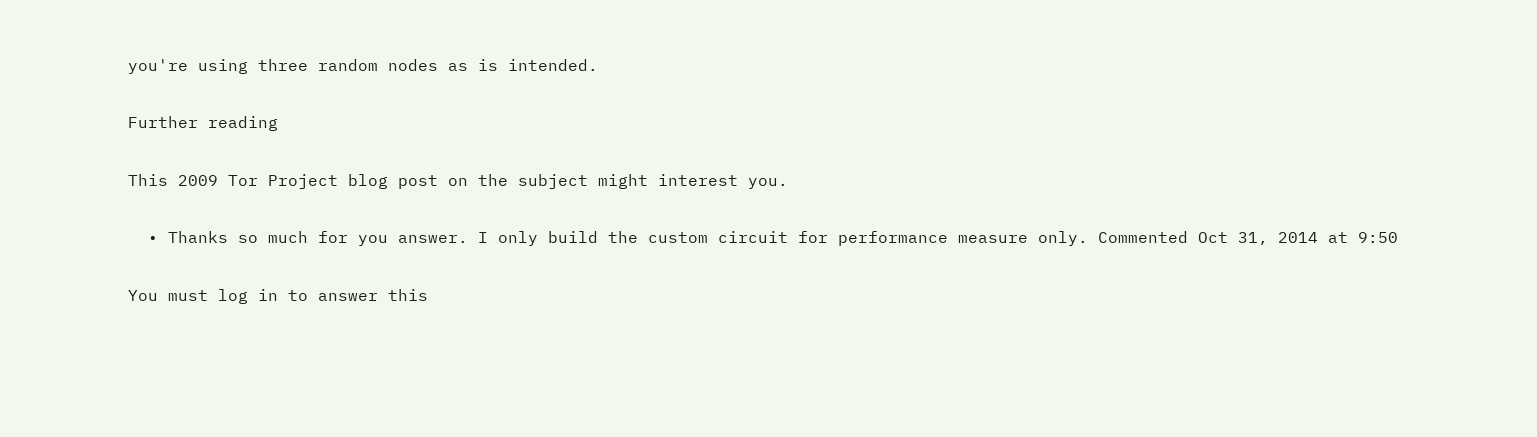you're using three random nodes as is intended.

Further reading

This 2009 Tor Project blog post on the subject might interest you.

  • Thanks so much for you answer. I only build the custom circuit for performance measure only. Commented Oct 31, 2014 at 9:50

You must log in to answer this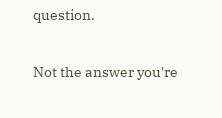question.

Not the answer you're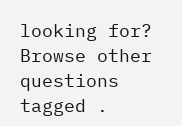looking for? Browse other questions tagged .